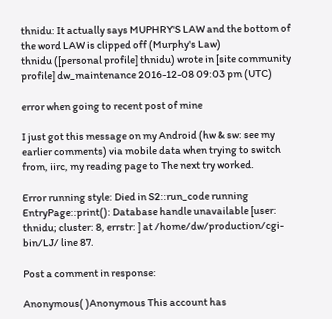thnidu: It actually says MUPHRY'S LAW and the bottom of the word LAW is clipped off (Murphy's Law)
thnidu ([personal profile] thnidu) wrote in [site community profile] dw_maintenance 2016-12-08 09:03 pm (UTC)

error when going to recent post of mine

I just got this message on my Android (hw & sw: see my earlier comments) via mobile data when trying to switch from, iirc, my reading page to The next try worked.

Error running style: Died in S2::run_code running EntryPage::print(): Database handle unavailable [user: thnidu; cluster: 8, errstr: ] at /home/dw/production/cgi-bin/LJ/ line 87.

Post a comment in response:

Anonymous( )Anonymous This account has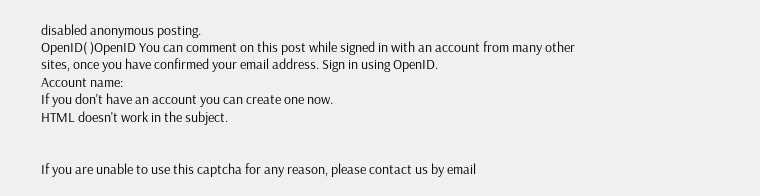disabled anonymous posting.
OpenID( )OpenID You can comment on this post while signed in with an account from many other sites, once you have confirmed your email address. Sign in using OpenID.
Account name:
If you don't have an account you can create one now.
HTML doesn't work in the subject.


If you are unable to use this captcha for any reason, please contact us by email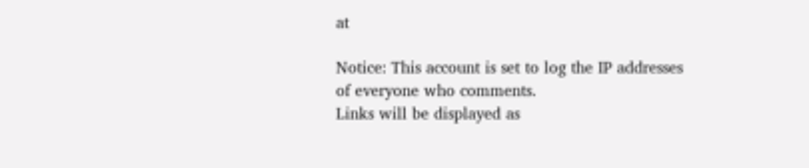at

Notice: This account is set to log the IP addresses of everyone who comments.
Links will be displayed as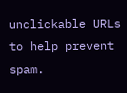unclickable URLs to help prevent spam.